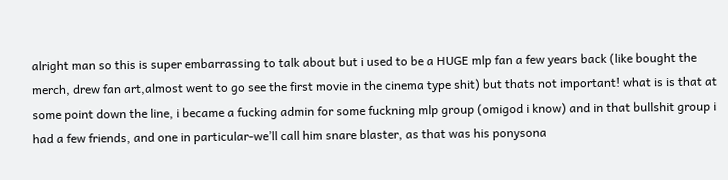alright man so this is super embarrassing to talk about but i used to be a HUGE mlp fan a few years back (like bought the merch, drew fan art,almost went to go see the first movie in the cinema type shit) but thats not important! what is is that at some point down the line, i became a fucking admin for some fuckning mlp group (omigod i know) and in that bullshit group i had a few friends, and one in particular-we’ll call him snare blaster, as that was his ponysona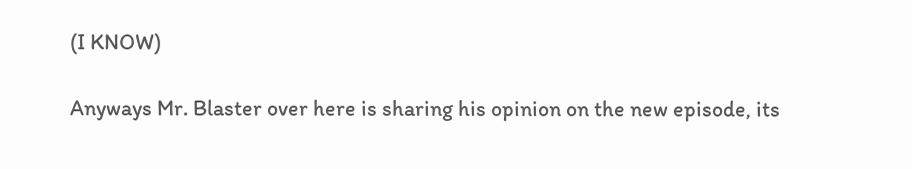(I KNOW)

Anyways Mr. Blaster over here is sharing his opinion on the new episode, its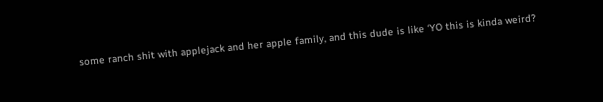some ranch shit with applejack and her apple family, and this dude is like ‘YO this is kinda weird?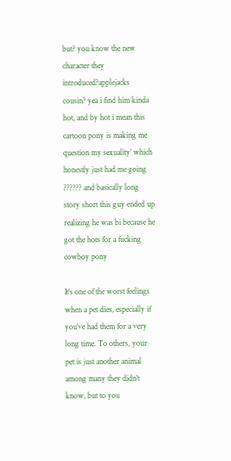but? you know the new character they introduced?applejacks cousin? yea i find him kinda hot, and by hot i mean this cartoon pony is making me question my sexuality’ which honestly just had me going ?????? and basically long story short this guy ended up realizing he was bi because he got the hots for a fucking cowboy pony

It’s one of the worst feelings when a pet dies, especially if you’ve had them for a very long time. To others, your pet is just another animal among many they didn’t know, but to you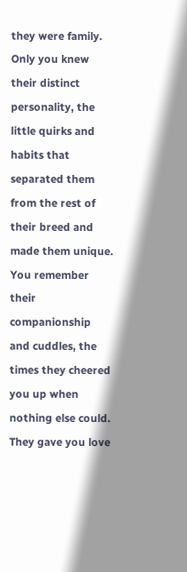they were family. Only you knew their distinct personality, the little quirks and habits that separated them from the rest of their breed and made them unique. You remember their companionship and cuddles, the times they cheered you up when nothing else could. They gave you love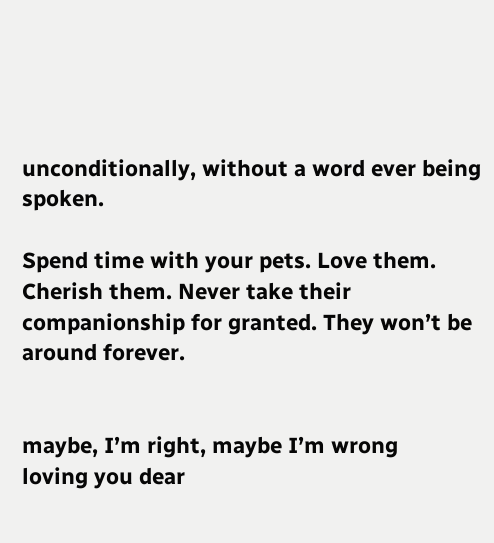unconditionally, without a word ever being spoken.

Spend time with your pets. Love them. Cherish them. Never take their companionship for granted. They won’t be around forever.


maybe, I’m right, maybe I’m wrong
loving you dear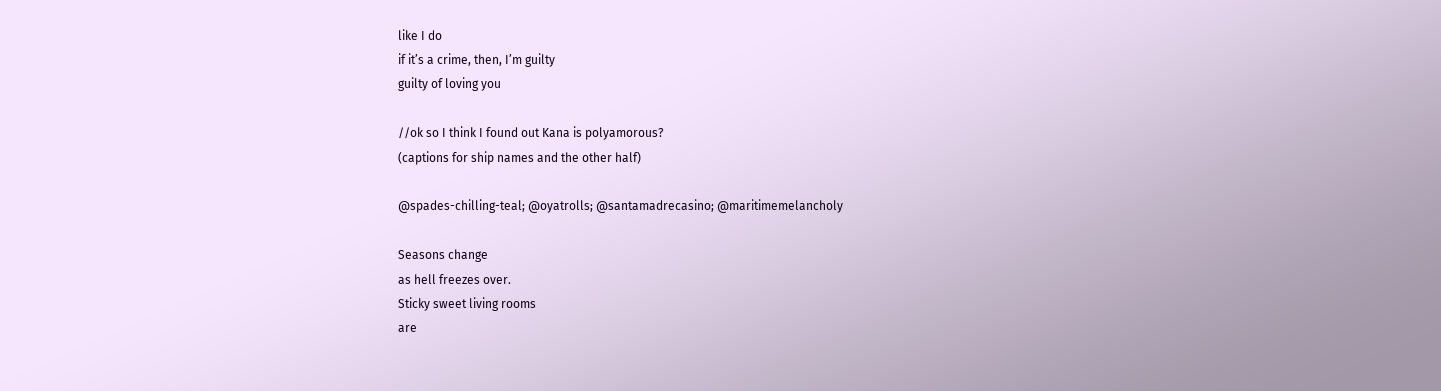like I do
if it’s a crime, then, I’m guilty
guilty of loving you

//ok so I think I found out Kana is polyamorous?
(captions for ship names and the other half)

@spades-chilling-teal; @oyatrolls; @santamadrecasino; @maritimemelancholy

Seasons change
as hell freezes over.
Sticky sweet living rooms
are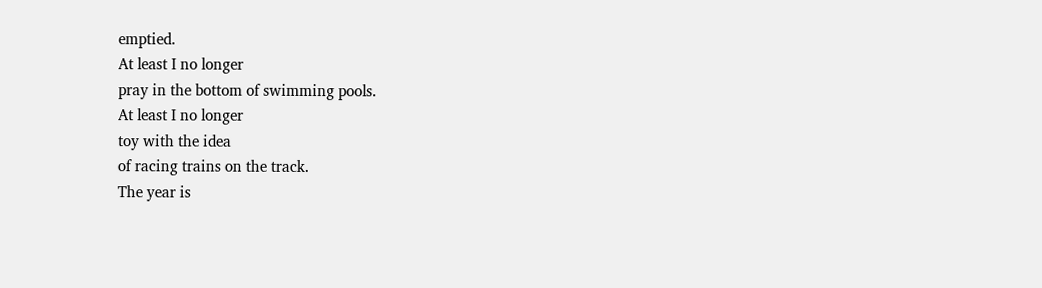emptied.
At least I no longer
pray in the bottom of swimming pools.
At least I no longer
toy with the idea
of racing trains on the track.
The year is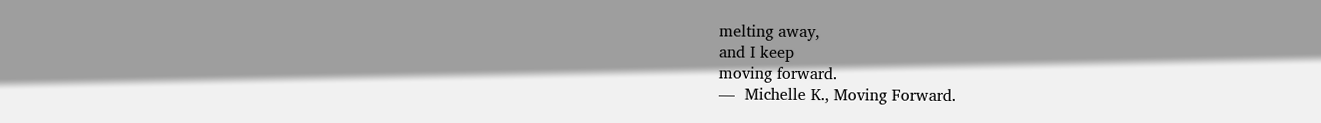melting away,
and I keep
moving forward.
—  Michelle K., Moving Forward.